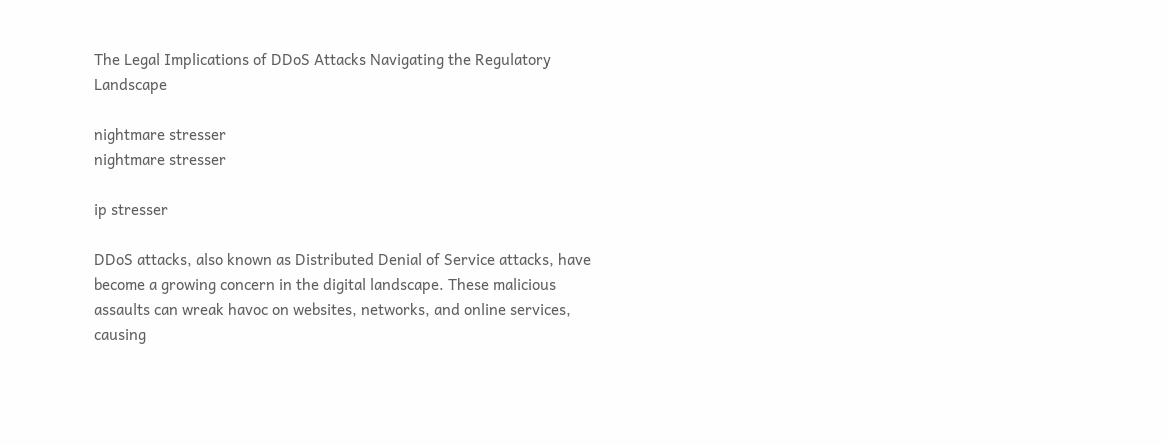The Legal Implications of DDoS Attacks Navigating the Regulatory Landscape

nightmare stresser
nightmare stresser

ip stresser

DDoS attacks, also known as Distributed Denial of Service attacks, have become a growing concern in the digital landscape. These malicious assaults can wreak havoc on websites, networks, and online services, causing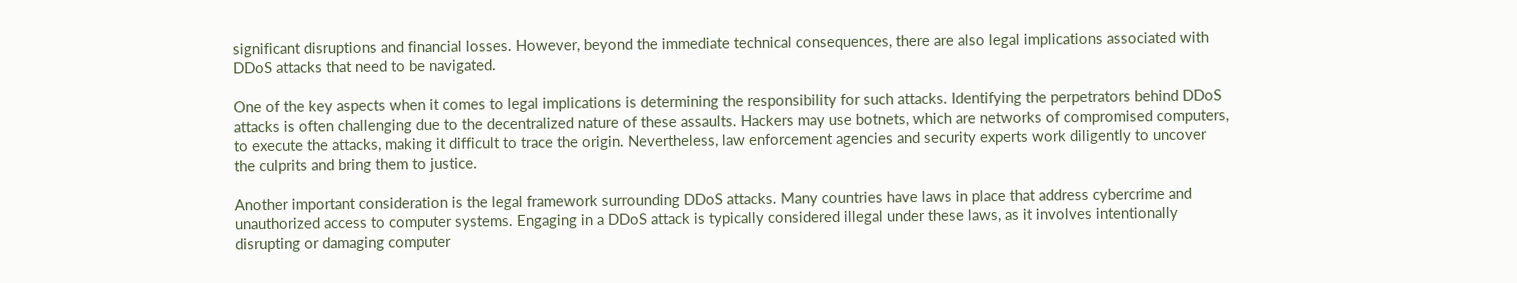significant disruptions and financial losses. However, beyond the immediate technical consequences, there are also legal implications associated with DDoS attacks that need to be navigated.

One of the key aspects when it comes to legal implications is determining the responsibility for such attacks. Identifying the perpetrators behind DDoS attacks is often challenging due to the decentralized nature of these assaults. Hackers may use botnets, which are networks of compromised computers, to execute the attacks, making it difficult to trace the origin. Nevertheless, law enforcement agencies and security experts work diligently to uncover the culprits and bring them to justice.

Another important consideration is the legal framework surrounding DDoS attacks. Many countries have laws in place that address cybercrime and unauthorized access to computer systems. Engaging in a DDoS attack is typically considered illegal under these laws, as it involves intentionally disrupting or damaging computer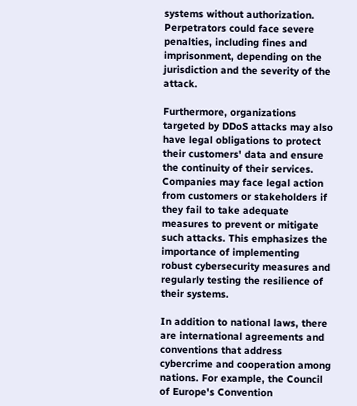systems without authorization. Perpetrators could face severe penalties, including fines and imprisonment, depending on the jurisdiction and the severity of the attack.

Furthermore, organizations targeted by DDoS attacks may also have legal obligations to protect their customers' data and ensure the continuity of their services. Companies may face legal action from customers or stakeholders if they fail to take adequate measures to prevent or mitigate such attacks. This emphasizes the importance of implementing robust cybersecurity measures and regularly testing the resilience of their systems.

In addition to national laws, there are international agreements and conventions that address cybercrime and cooperation among nations. For example, the Council of Europe's Convention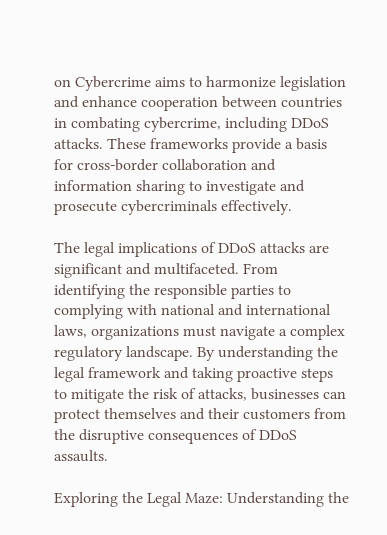on Cybercrime aims to harmonize legislation and enhance cooperation between countries in combating cybercrime, including DDoS attacks. These frameworks provide a basis for cross-border collaboration and information sharing to investigate and prosecute cybercriminals effectively.

The legal implications of DDoS attacks are significant and multifaceted. From identifying the responsible parties to complying with national and international laws, organizations must navigate a complex regulatory landscape. By understanding the legal framework and taking proactive steps to mitigate the risk of attacks, businesses can protect themselves and their customers from the disruptive consequences of DDoS assaults.

Exploring the Legal Maze: Understanding the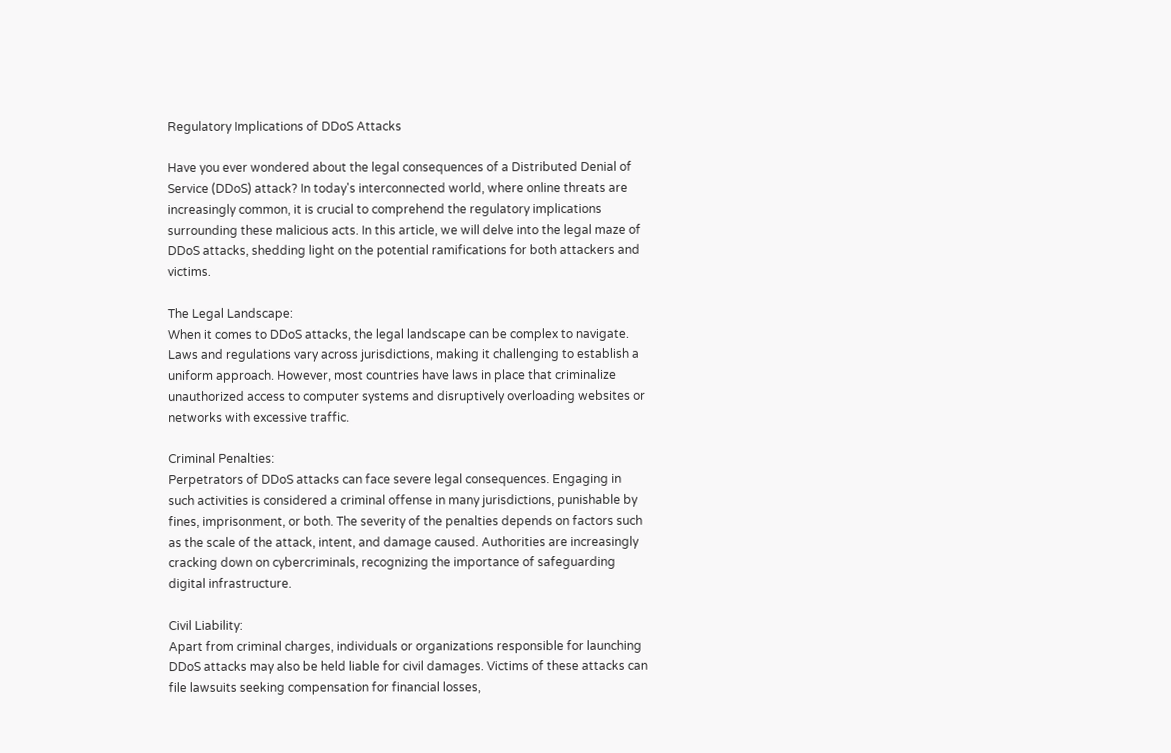Regulatory Implications of DDoS Attacks

Have you ever wondered about the legal consequences of a Distributed Denial of Service (DDoS) attack? In today's interconnected world, where online threats are increasingly common, it is crucial to comprehend the regulatory implications surrounding these malicious acts. In this article, we will delve into the legal maze of DDoS attacks, shedding light on the potential ramifications for both attackers and victims.

The Legal Landscape:
When it comes to DDoS attacks, the legal landscape can be complex to navigate. Laws and regulations vary across jurisdictions, making it challenging to establish a uniform approach. However, most countries have laws in place that criminalize unauthorized access to computer systems and disruptively overloading websites or networks with excessive traffic.

Criminal Penalties:
Perpetrators of DDoS attacks can face severe legal consequences. Engaging in such activities is considered a criminal offense in many jurisdictions, punishable by fines, imprisonment, or both. The severity of the penalties depends on factors such as the scale of the attack, intent, and damage caused. Authorities are increasingly cracking down on cybercriminals, recognizing the importance of safeguarding digital infrastructure.

Civil Liability:
Apart from criminal charges, individuals or organizations responsible for launching DDoS attacks may also be held liable for civil damages. Victims of these attacks can file lawsuits seeking compensation for financial losses,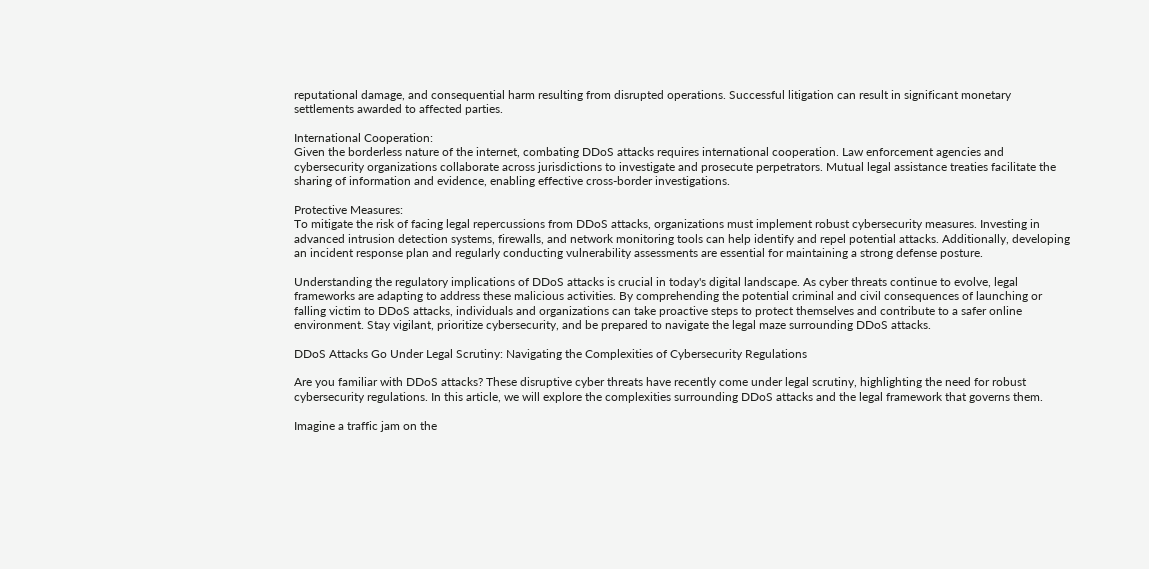reputational damage, and consequential harm resulting from disrupted operations. Successful litigation can result in significant monetary settlements awarded to affected parties.

International Cooperation:
Given the borderless nature of the internet, combating DDoS attacks requires international cooperation. Law enforcement agencies and cybersecurity organizations collaborate across jurisdictions to investigate and prosecute perpetrators. Mutual legal assistance treaties facilitate the sharing of information and evidence, enabling effective cross-border investigations.

Protective Measures:
To mitigate the risk of facing legal repercussions from DDoS attacks, organizations must implement robust cybersecurity measures. Investing in advanced intrusion detection systems, firewalls, and network monitoring tools can help identify and repel potential attacks. Additionally, developing an incident response plan and regularly conducting vulnerability assessments are essential for maintaining a strong defense posture.

Understanding the regulatory implications of DDoS attacks is crucial in today's digital landscape. As cyber threats continue to evolve, legal frameworks are adapting to address these malicious activities. By comprehending the potential criminal and civil consequences of launching or falling victim to DDoS attacks, individuals and organizations can take proactive steps to protect themselves and contribute to a safer online environment. Stay vigilant, prioritize cybersecurity, and be prepared to navigate the legal maze surrounding DDoS attacks.

DDoS Attacks Go Under Legal Scrutiny: Navigating the Complexities of Cybersecurity Regulations

Are you familiar with DDoS attacks? These disruptive cyber threats have recently come under legal scrutiny, highlighting the need for robust cybersecurity regulations. In this article, we will explore the complexities surrounding DDoS attacks and the legal framework that governs them.

Imagine a traffic jam on the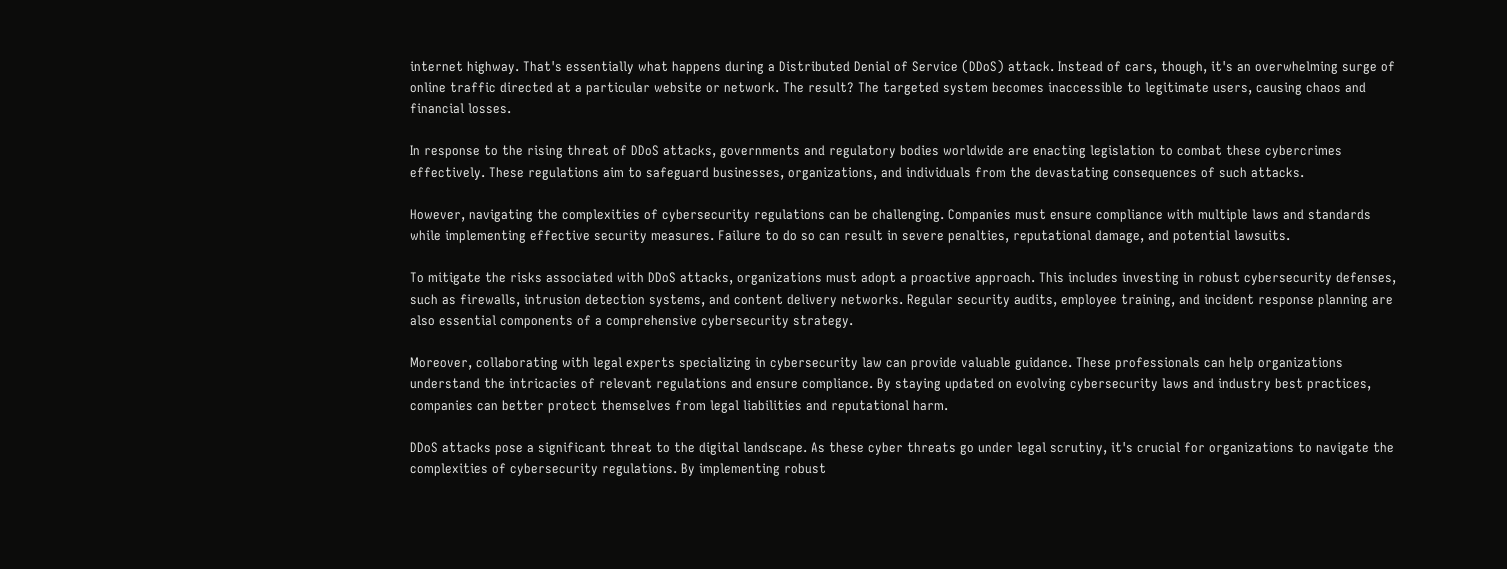internet highway. That's essentially what happens during a Distributed Denial of Service (DDoS) attack. Instead of cars, though, it's an overwhelming surge of online traffic directed at a particular website or network. The result? The targeted system becomes inaccessible to legitimate users, causing chaos and financial losses.

In response to the rising threat of DDoS attacks, governments and regulatory bodies worldwide are enacting legislation to combat these cybercrimes effectively. These regulations aim to safeguard businesses, organizations, and individuals from the devastating consequences of such attacks.

However, navigating the complexities of cybersecurity regulations can be challenging. Companies must ensure compliance with multiple laws and standards while implementing effective security measures. Failure to do so can result in severe penalties, reputational damage, and potential lawsuits.

To mitigate the risks associated with DDoS attacks, organizations must adopt a proactive approach. This includes investing in robust cybersecurity defenses, such as firewalls, intrusion detection systems, and content delivery networks. Regular security audits, employee training, and incident response planning are also essential components of a comprehensive cybersecurity strategy.

Moreover, collaborating with legal experts specializing in cybersecurity law can provide valuable guidance. These professionals can help organizations understand the intricacies of relevant regulations and ensure compliance. By staying updated on evolving cybersecurity laws and industry best practices, companies can better protect themselves from legal liabilities and reputational harm.

DDoS attacks pose a significant threat to the digital landscape. As these cyber threats go under legal scrutiny, it's crucial for organizations to navigate the complexities of cybersecurity regulations. By implementing robust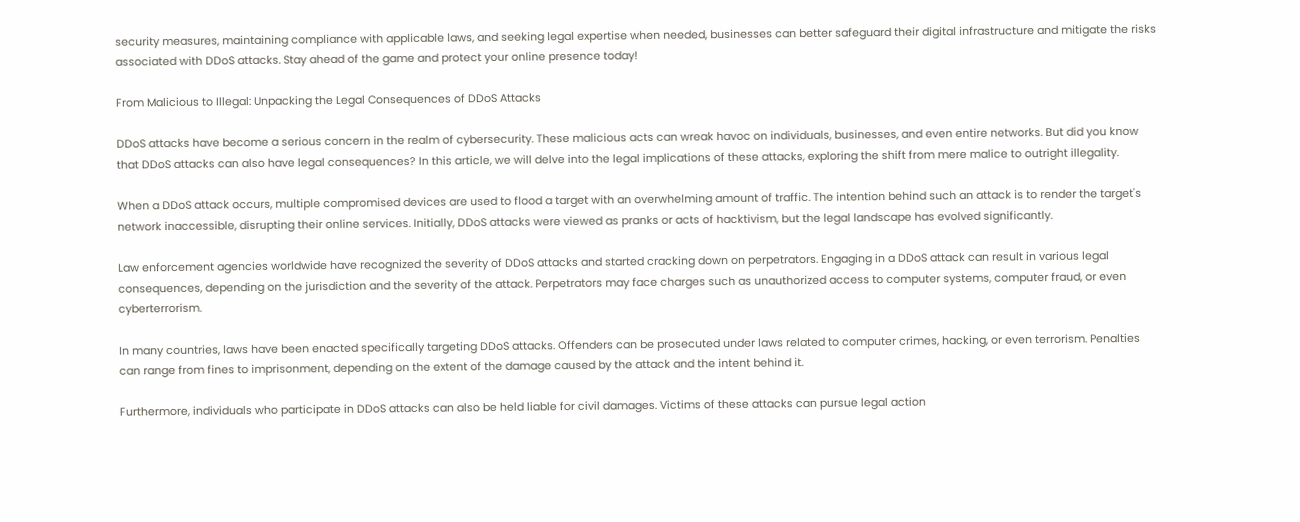security measures, maintaining compliance with applicable laws, and seeking legal expertise when needed, businesses can better safeguard their digital infrastructure and mitigate the risks associated with DDoS attacks. Stay ahead of the game and protect your online presence today!

From Malicious to Illegal: Unpacking the Legal Consequences of DDoS Attacks

DDoS attacks have become a serious concern in the realm of cybersecurity. These malicious acts can wreak havoc on individuals, businesses, and even entire networks. But did you know that DDoS attacks can also have legal consequences? In this article, we will delve into the legal implications of these attacks, exploring the shift from mere malice to outright illegality.

When a DDoS attack occurs, multiple compromised devices are used to flood a target with an overwhelming amount of traffic. The intention behind such an attack is to render the target's network inaccessible, disrupting their online services. Initially, DDoS attacks were viewed as pranks or acts of hacktivism, but the legal landscape has evolved significantly.

Law enforcement agencies worldwide have recognized the severity of DDoS attacks and started cracking down on perpetrators. Engaging in a DDoS attack can result in various legal consequences, depending on the jurisdiction and the severity of the attack. Perpetrators may face charges such as unauthorized access to computer systems, computer fraud, or even cyberterrorism.

In many countries, laws have been enacted specifically targeting DDoS attacks. Offenders can be prosecuted under laws related to computer crimes, hacking, or even terrorism. Penalties can range from fines to imprisonment, depending on the extent of the damage caused by the attack and the intent behind it.

Furthermore, individuals who participate in DDoS attacks can also be held liable for civil damages. Victims of these attacks can pursue legal action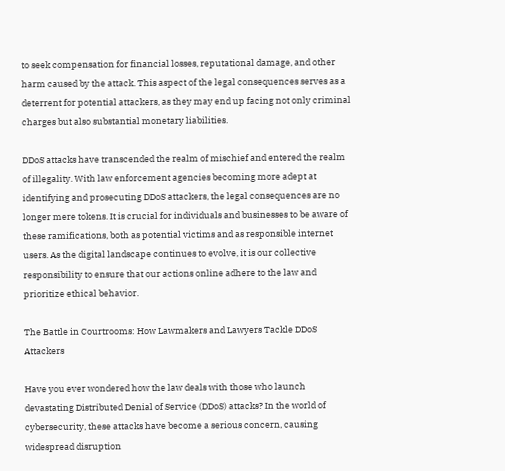to seek compensation for financial losses, reputational damage, and other harm caused by the attack. This aspect of the legal consequences serves as a deterrent for potential attackers, as they may end up facing not only criminal charges but also substantial monetary liabilities.

DDoS attacks have transcended the realm of mischief and entered the realm of illegality. With law enforcement agencies becoming more adept at identifying and prosecuting DDoS attackers, the legal consequences are no longer mere tokens. It is crucial for individuals and businesses to be aware of these ramifications, both as potential victims and as responsible internet users. As the digital landscape continues to evolve, it is our collective responsibility to ensure that our actions online adhere to the law and prioritize ethical behavior.

The Battle in Courtrooms: How Lawmakers and Lawyers Tackle DDoS Attackers

Have you ever wondered how the law deals with those who launch devastating Distributed Denial of Service (DDoS) attacks? In the world of cybersecurity, these attacks have become a serious concern, causing widespread disruption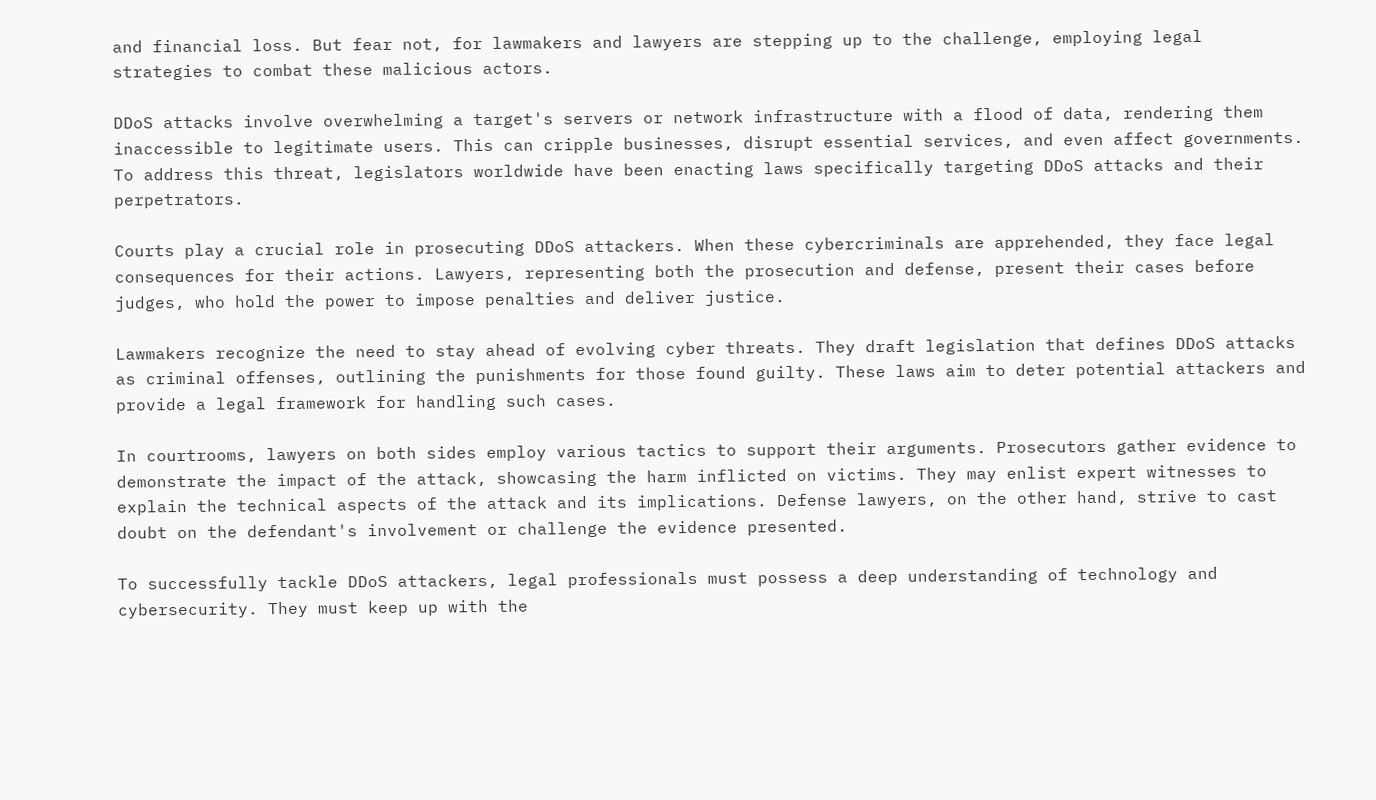and financial loss. But fear not, for lawmakers and lawyers are stepping up to the challenge, employing legal strategies to combat these malicious actors.

DDoS attacks involve overwhelming a target's servers or network infrastructure with a flood of data, rendering them inaccessible to legitimate users. This can cripple businesses, disrupt essential services, and even affect governments. To address this threat, legislators worldwide have been enacting laws specifically targeting DDoS attacks and their perpetrators.

Courts play a crucial role in prosecuting DDoS attackers. When these cybercriminals are apprehended, they face legal consequences for their actions. Lawyers, representing both the prosecution and defense, present their cases before judges, who hold the power to impose penalties and deliver justice.

Lawmakers recognize the need to stay ahead of evolving cyber threats. They draft legislation that defines DDoS attacks as criminal offenses, outlining the punishments for those found guilty. These laws aim to deter potential attackers and provide a legal framework for handling such cases.

In courtrooms, lawyers on both sides employ various tactics to support their arguments. Prosecutors gather evidence to demonstrate the impact of the attack, showcasing the harm inflicted on victims. They may enlist expert witnesses to explain the technical aspects of the attack and its implications. Defense lawyers, on the other hand, strive to cast doubt on the defendant's involvement or challenge the evidence presented.

To successfully tackle DDoS attackers, legal professionals must possess a deep understanding of technology and cybersecurity. They must keep up with the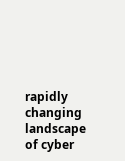rapidly changing landscape of cyber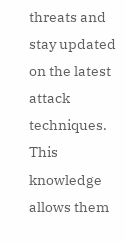threats and stay updated on the latest attack techniques. This knowledge allows them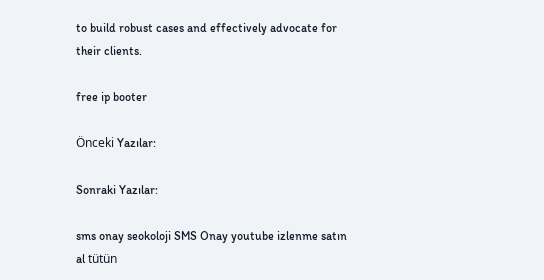to build robust cases and effectively advocate for their clients.

free ip booter

Önceki Yazılar:

Sonraki Yazılar:

sms onay seokoloji SMS Onay youtube izlenme satın al tütün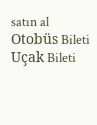satın al Otobüs Bileti Uçak Bileti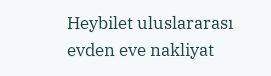Heybilet uluslararası evden eve nakliyat